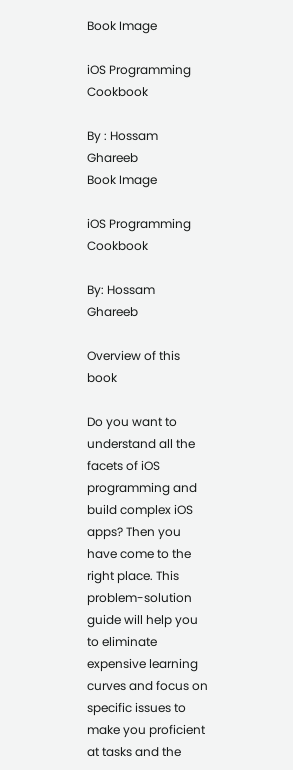Book Image

iOS Programming Cookbook

By : Hossam Ghareeb
Book Image

iOS Programming Cookbook

By: Hossam Ghareeb

Overview of this book

Do you want to understand all the facets of iOS programming and build complex iOS apps? Then you have come to the right place. This problem-solution guide will help you to eliminate expensive learning curves and focus on specific issues to make you proficient at tasks and the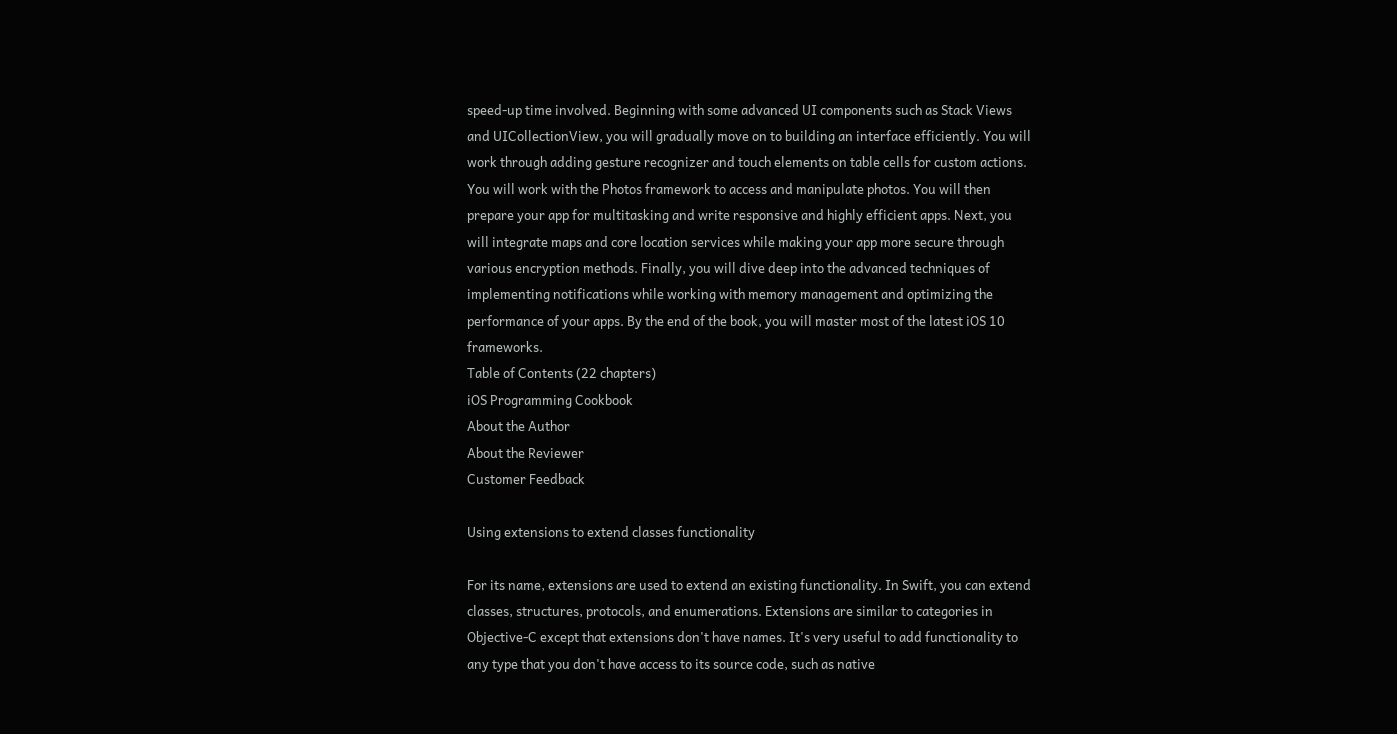speed-up time involved. Beginning with some advanced UI components such as Stack Views and UICollectionView, you will gradually move on to building an interface efficiently. You will work through adding gesture recognizer and touch elements on table cells for custom actions. You will work with the Photos framework to access and manipulate photos. You will then prepare your app for multitasking and write responsive and highly efficient apps. Next, you will integrate maps and core location services while making your app more secure through various encryption methods. Finally, you will dive deep into the advanced techniques of implementing notifications while working with memory management and optimizing the performance of your apps. By the end of the book, you will master most of the latest iOS 10 frameworks.
Table of Contents (22 chapters)
iOS Programming Cookbook
About the Author
About the Reviewer
Customer Feedback

Using extensions to extend classes functionality

For its name, extensions are used to extend an existing functionality. In Swift, you can extend classes, structures, protocols, and enumerations. Extensions are similar to categories in Objective-C except that extensions don't have names. It's very useful to add functionality to any type that you don't have access to its source code, such as native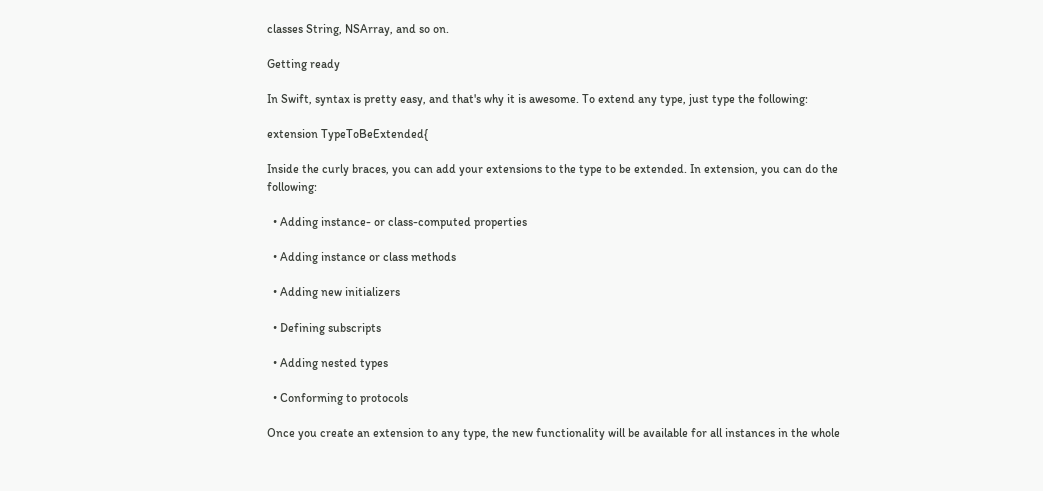classes String, NSArray, and so on.

Getting ready

In Swift, syntax is pretty easy, and that's why it is awesome. To extend any type, just type the following:

extension TypeToBeExtended{

Inside the curly braces, you can add your extensions to the type to be extended. In extension, you can do the following:

  • Adding instance- or class-computed properties

  • Adding instance or class methods

  • Adding new initializers

  • Defining subscripts

  • Adding nested types

  • Conforming to protocols

Once you create an extension to any type, the new functionality will be available for all instances in the whole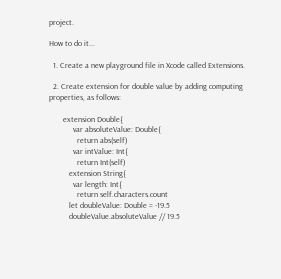project.

How to do it...

  1. Create a new playground file in Xcode called Extensions.

  2. Create extension for double value by adding computing properties, as follows:

       extension Double{
            var absoluteValue: Double{
              return abs(self)
            var intValue: Int{
              return Int(self)
          extension String{
            var length: Int{
              return self.characters.count
          let doubleValue: Double = -19.5
          doubleValue.absoluteValue // 19.5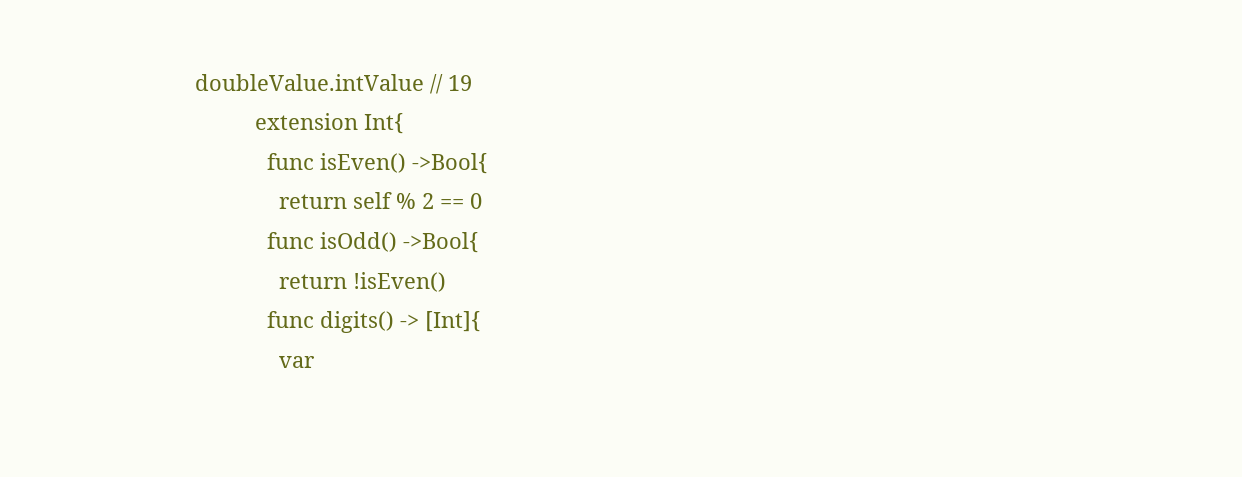doubleValue.intValue // 19
          extension Int{
            func isEven() ->Bool{
              return self % 2 == 0
            func isOdd() ->Bool{
              return !isEven()
            func digits() -> [Int]{
              var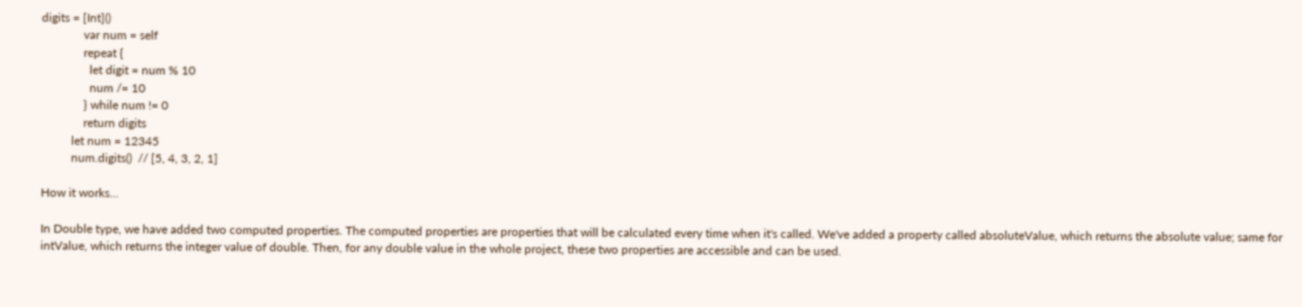digits = [Int]()
              var num = self
              repeat {
                let digit = num % 10
                num /= 10
              } while num != 0
              return digits
          let num = 12345
          num.digits()  // [5, 4, 3, 2, 1]

How it works...

In Double type, we have added two computed properties. The computed properties are properties that will be calculated every time when it's called. We've added a property called absoluteValue, which returns the absolute value; same for intValue, which returns the integer value of double. Then, for any double value in the whole project, these two properties are accessible and can be used.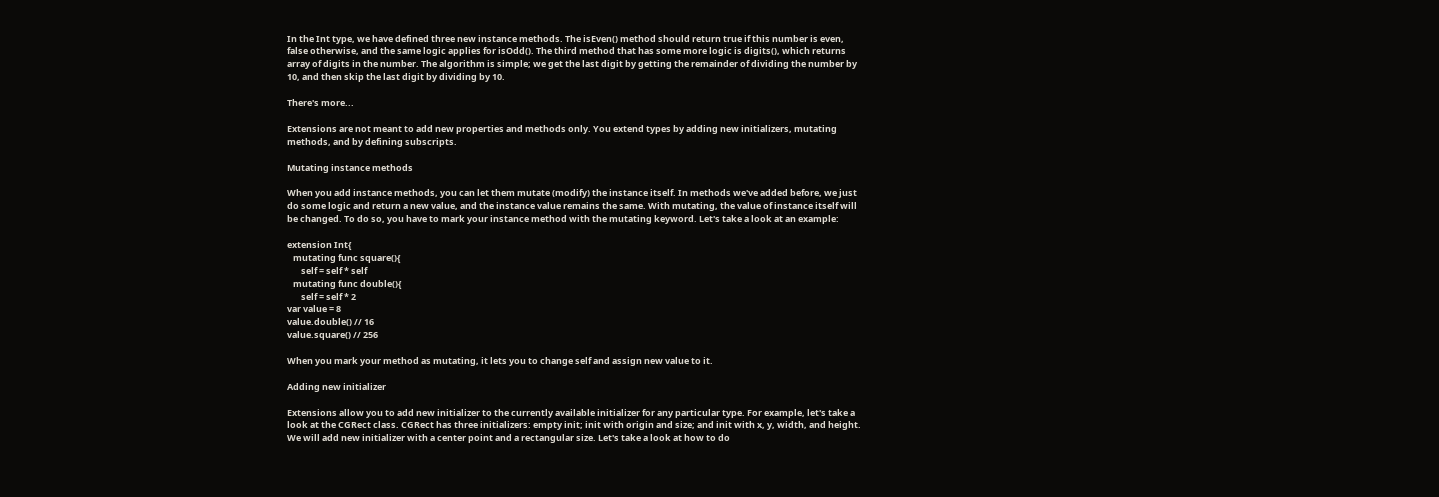In the Int type, we have defined three new instance methods. The isEven() method should return true if this number is even, false otherwise, and the same logic applies for isOdd(). The third method that has some more logic is digits(), which returns array of digits in the number. The algorithm is simple; we get the last digit by getting the remainder of dividing the number by 10, and then skip the last digit by dividing by 10.

There's more...

Extensions are not meant to add new properties and methods only. You extend types by adding new initializers, mutating methods, and by defining subscripts.

Mutating instance methods

When you add instance methods, you can let them mutate (modify) the instance itself. In methods we've added before, we just do some logic and return a new value, and the instance value remains the same. With mutating, the value of instance itself will be changed. To do so, you have to mark your instance method with the mutating keyword. Let's take a look at an example:

extension Int{
   mutating func square(){
       self = self * self
   mutating func double(){
       self = self * 2
var value = 8
value.double() // 16
value.square() // 256

When you mark your method as mutating, it lets you to change self and assign new value to it.

Adding new initializer

Extensions allow you to add new initializer to the currently available initializer for any particular type. For example, let's take a look at the CGRect class. CGRect has three initializers: empty init; init with origin and size; and init with x, y, width, and height. We will add new initializer with a center point and a rectangular size. Let's take a look at how to do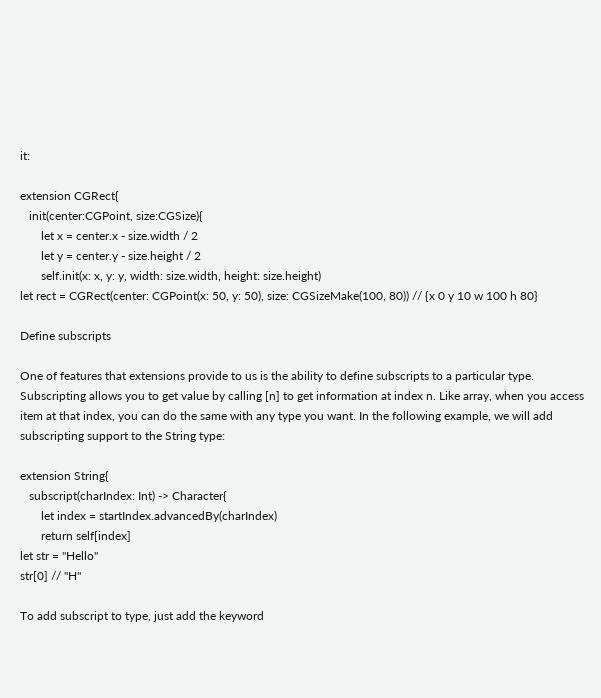it:

extension CGRect{
   init(center:CGPoint, size:CGSize){
       let x = center.x - size.width / 2
       let y = center.y - size.height / 2
       self.init(x: x, y: y, width: size.width, height: size.height)
let rect = CGRect(center: CGPoint(x: 50, y: 50), size: CGSizeMake(100, 80)) // {x 0 y 10 w 100 h 80}

Define subscripts

One of features that extensions provide to us is the ability to define subscripts to a particular type. Subscripting allows you to get value by calling [n] to get information at index n. Like array, when you access item at that index, you can do the same with any type you want. In the following example, we will add subscripting support to the String type:

extension String{
   subscript(charIndex: Int) -> Character{
       let index = startIndex.advancedBy(charIndex)
       return self[index]
let str = "Hello"
str[0] // "H"

To add subscript to type, just add the keyword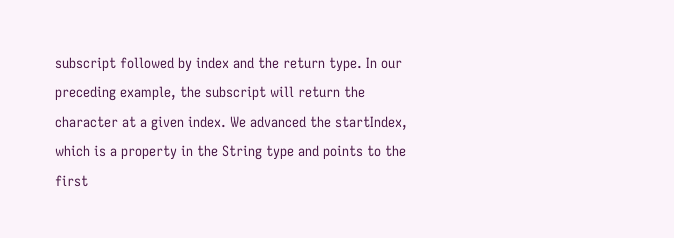subscript followed by index and the return type. In our preceding example, the subscript will return the character at a given index. We advanced the startIndex, which is a property in the String type and points to the first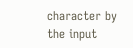character by the input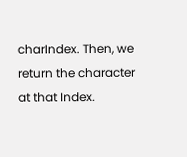charIndex. Then, we return the character at that Index.